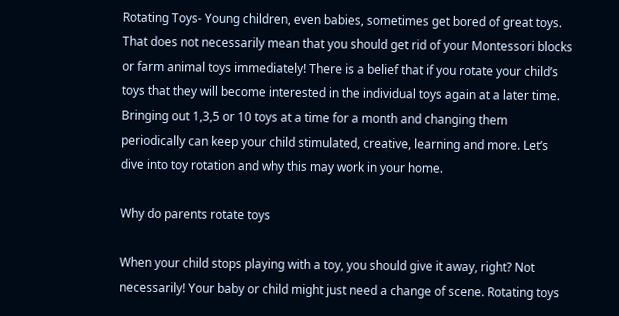Rotating Toys- Young children, even babies, sometimes get bored of great toys. That does not necessarily mean that you should get rid of your Montessori blocks or farm animal toys immediately! There is a belief that if you rotate your child’s toys that they will become interested in the individual toys again at a later time. Bringing out 1,3,5 or 10 toys at a time for a month and changing them periodically can keep your child stimulated, creative, learning and more. Let’s dive into toy rotation and why this may work in your home.

Why do parents rotate toys

When your child stops playing with a toy, you should give it away, right? Not necessarily! Your baby or child might just need a change of scene. Rotating toys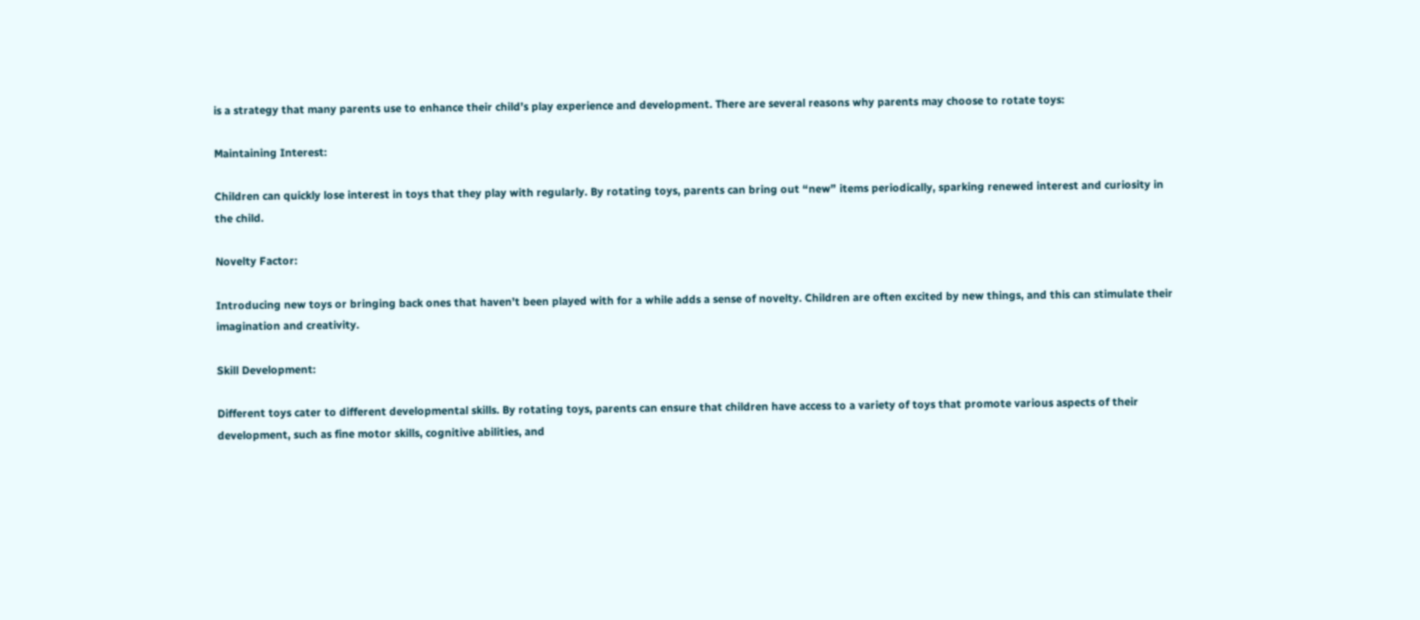is a strategy that many parents use to enhance their child’s play experience and development. There are several reasons why parents may choose to rotate toys:

Maintaining Interest:

Children can quickly lose interest in toys that they play with regularly. By rotating toys, parents can bring out “new” items periodically, sparking renewed interest and curiosity in the child.

Novelty Factor:

Introducing new toys or bringing back ones that haven’t been played with for a while adds a sense of novelty. Children are often excited by new things, and this can stimulate their imagination and creativity.

Skill Development:

Different toys cater to different developmental skills. By rotating toys, parents can ensure that children have access to a variety of toys that promote various aspects of their development, such as fine motor skills, cognitive abilities, and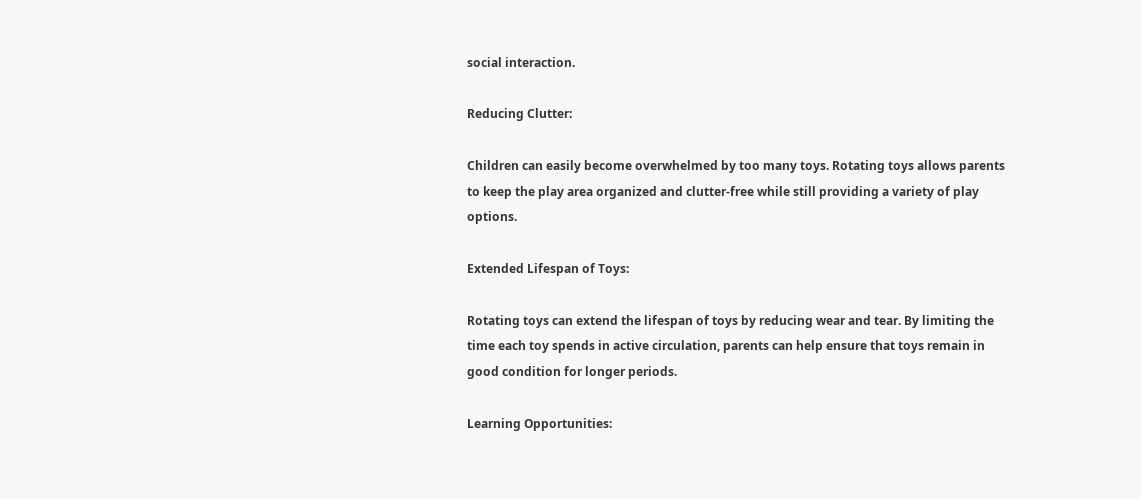social interaction.

Reducing Clutter:

Children can easily become overwhelmed by too many toys. Rotating toys allows parents to keep the play area organized and clutter-free while still providing a variety of play options.

Extended Lifespan of Toys:

Rotating toys can extend the lifespan of toys by reducing wear and tear. By limiting the time each toy spends in active circulation, parents can help ensure that toys remain in good condition for longer periods.

Learning Opportunities: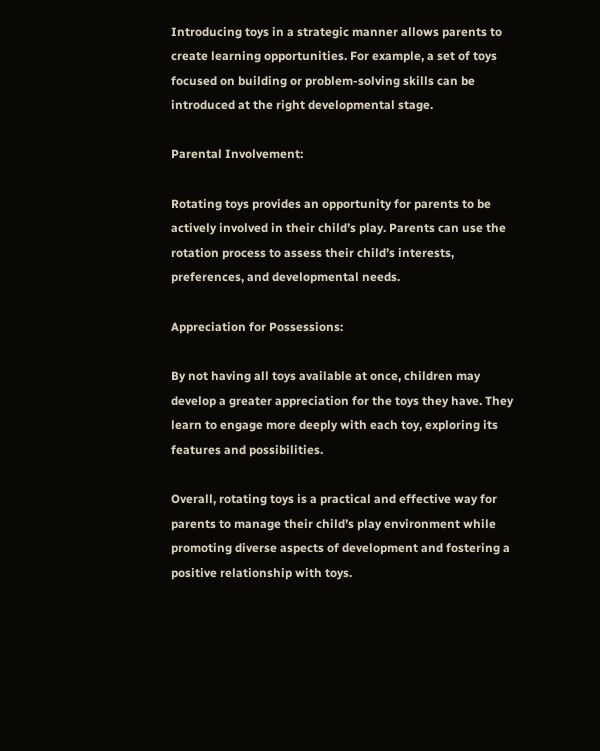Introducing toys in a strategic manner allows parents to create learning opportunities. For example, a set of toys focused on building or problem-solving skills can be introduced at the right developmental stage.

Parental Involvement:

Rotating toys provides an opportunity for parents to be actively involved in their child’s play. Parents can use the rotation process to assess their child’s interests, preferences, and developmental needs.

Appreciation for Possessions:

By not having all toys available at once, children may develop a greater appreciation for the toys they have. They learn to engage more deeply with each toy, exploring its features and possibilities.

Overall, rotating toys is a practical and effective way for parents to manage their child’s play environment while promoting diverse aspects of development and fostering a positive relationship with toys.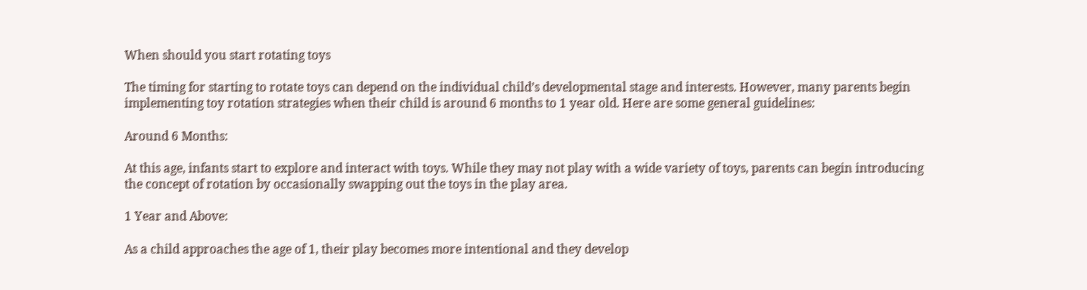When should you start rotating toys

The timing for starting to rotate toys can depend on the individual child’s developmental stage and interests. However, many parents begin implementing toy rotation strategies when their child is around 6 months to 1 year old. Here are some general guidelines:

Around 6 Months:

At this age, infants start to explore and interact with toys. While they may not play with a wide variety of toys, parents can begin introducing the concept of rotation by occasionally swapping out the toys in the play area.

1 Year and Above:

As a child approaches the age of 1, their play becomes more intentional and they develop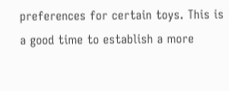preferences for certain toys. This is a good time to establish a more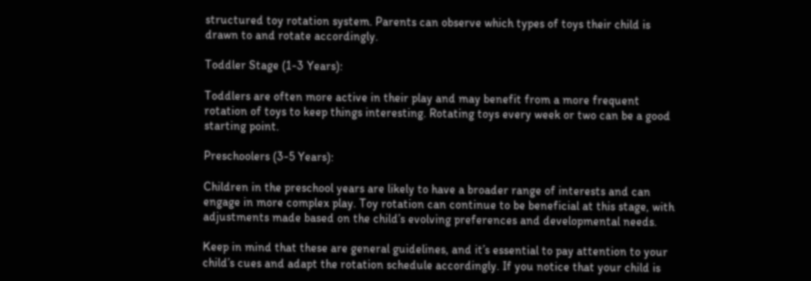structured toy rotation system. Parents can observe which types of toys their child is drawn to and rotate accordingly.

Toddler Stage (1-3 Years):

Toddlers are often more active in their play and may benefit from a more frequent rotation of toys to keep things interesting. Rotating toys every week or two can be a good starting point.

Preschoolers (3-5 Years):

Children in the preschool years are likely to have a broader range of interests and can engage in more complex play. Toy rotation can continue to be beneficial at this stage, with adjustments made based on the child’s evolving preferences and developmental needs.

Keep in mind that these are general guidelines, and it’s essential to pay attention to your child’s cues and adapt the rotation schedule accordingly. If you notice that your child is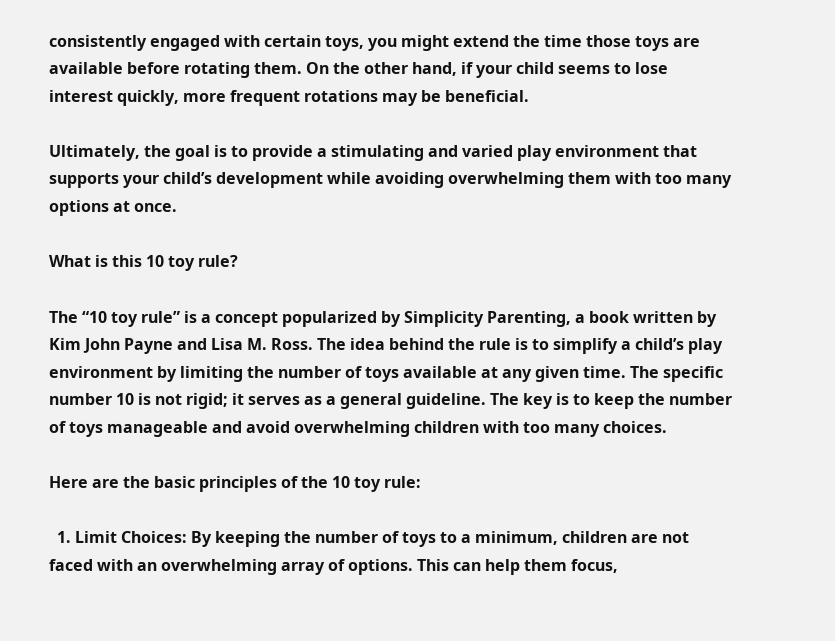consistently engaged with certain toys, you might extend the time those toys are available before rotating them. On the other hand, if your child seems to lose interest quickly, more frequent rotations may be beneficial.

Ultimately, the goal is to provide a stimulating and varied play environment that supports your child’s development while avoiding overwhelming them with too many options at once.

What is this 10 toy rule?

The “10 toy rule” is a concept popularized by Simplicity Parenting, a book written by Kim John Payne and Lisa M. Ross. The idea behind the rule is to simplify a child’s play environment by limiting the number of toys available at any given time. The specific number 10 is not rigid; it serves as a general guideline. The key is to keep the number of toys manageable and avoid overwhelming children with too many choices.

Here are the basic principles of the 10 toy rule:

  1. Limit Choices: By keeping the number of toys to a minimum, children are not faced with an overwhelming array of options. This can help them focus,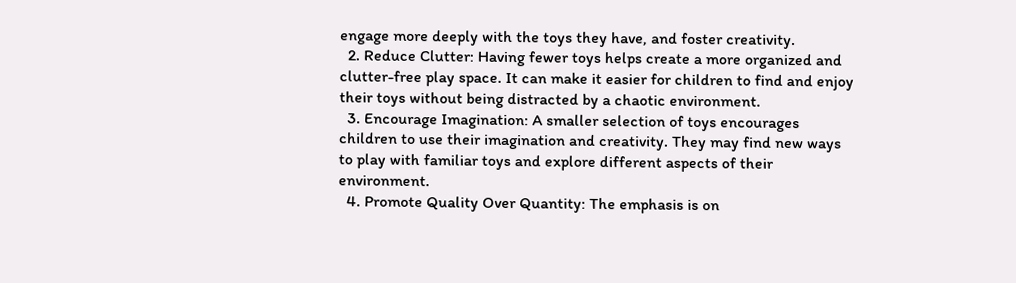engage more deeply with the toys they have, and foster creativity.
  2. Reduce Clutter: Having fewer toys helps create a more organized and clutter-free play space. It can make it easier for children to find and enjoy their toys without being distracted by a chaotic environment.
  3. Encourage Imagination: A smaller selection of toys encourages children to use their imagination and creativity. They may find new ways to play with familiar toys and explore different aspects of their environment.
  4. Promote Quality Over Quantity: The emphasis is on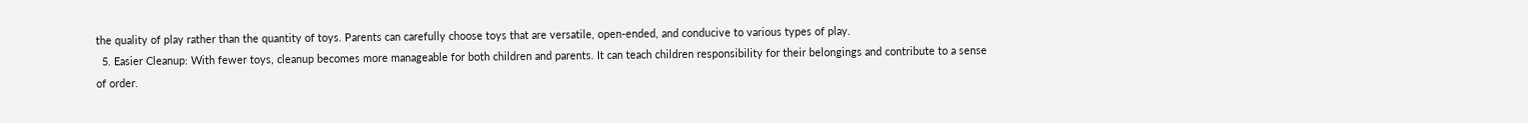the quality of play rather than the quantity of toys. Parents can carefully choose toys that are versatile, open-ended, and conducive to various types of play.
  5. Easier Cleanup: With fewer toys, cleanup becomes more manageable for both children and parents. It can teach children responsibility for their belongings and contribute to a sense of order.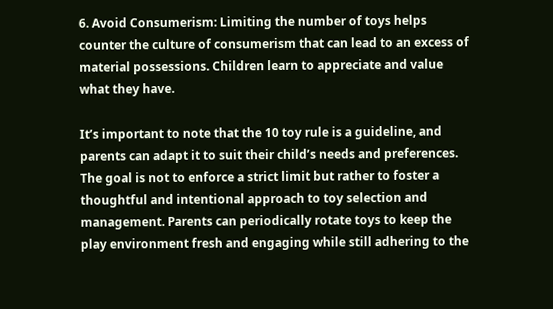6. Avoid Consumerism: Limiting the number of toys helps counter the culture of consumerism that can lead to an excess of material possessions. Children learn to appreciate and value what they have.

It’s important to note that the 10 toy rule is a guideline, and parents can adapt it to suit their child’s needs and preferences. The goal is not to enforce a strict limit but rather to foster a thoughtful and intentional approach to toy selection and management. Parents can periodically rotate toys to keep the play environment fresh and engaging while still adhering to the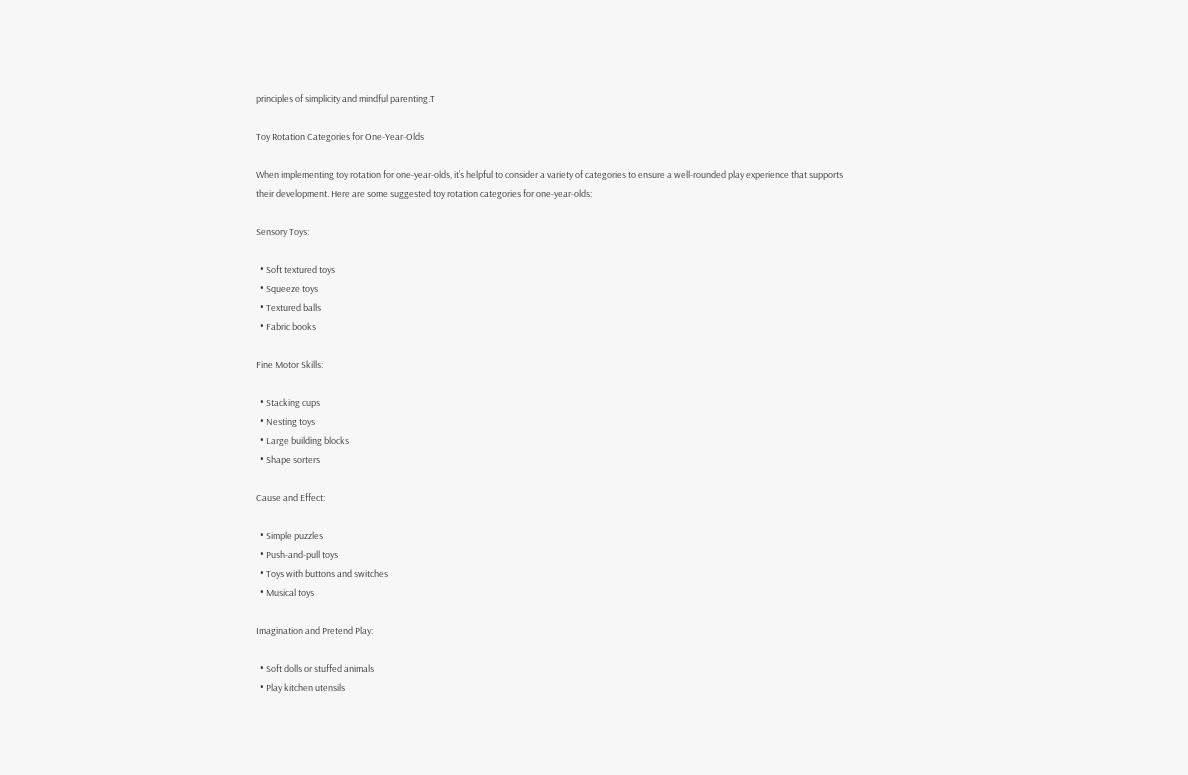principles of simplicity and mindful parenting.T

Toy Rotation Categories for One-Year-Olds

When implementing toy rotation for one-year-olds, it’s helpful to consider a variety of categories to ensure a well-rounded play experience that supports their development. Here are some suggested toy rotation categories for one-year-olds:

Sensory Toys:

  • Soft textured toys
  • Squeeze toys
  • Textured balls
  • Fabric books

Fine Motor Skills:

  • Stacking cups
  • Nesting toys
  • Large building blocks
  • Shape sorters

Cause and Effect:

  • Simple puzzles
  • Push-and-pull toys
  • Toys with buttons and switches
  • Musical toys

Imagination and Pretend Play:

  • Soft dolls or stuffed animals
  • Play kitchen utensils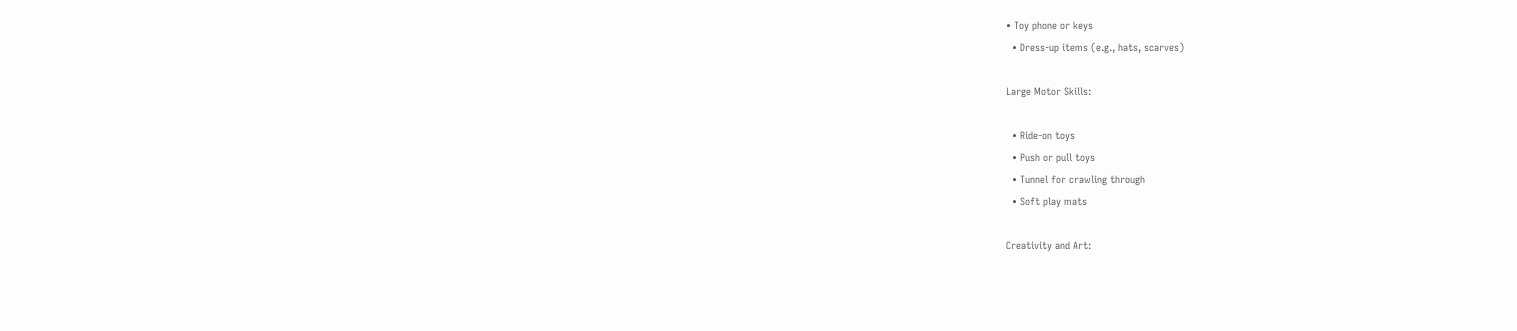• Toy phone or keys
  • Dress-up items (e.g., hats, scarves)

Large Motor Skills:

  • Ride-on toys
  • Push or pull toys
  • Tunnel for crawling through
  • Soft play mats

Creativity and Art: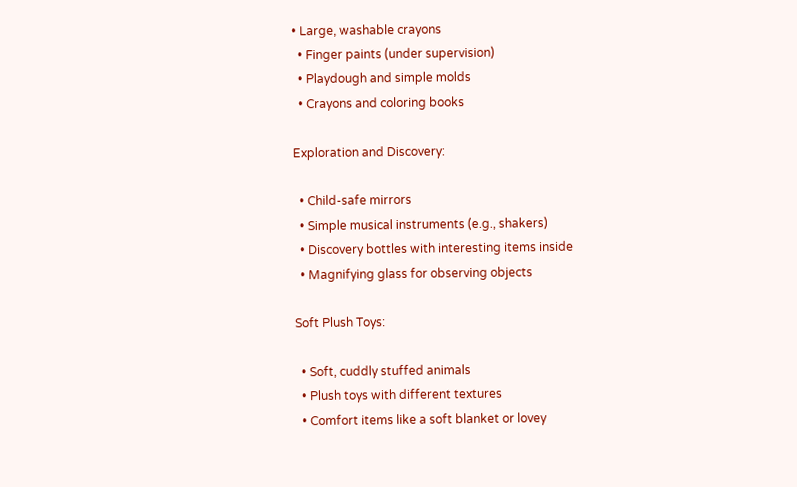• Large, washable crayons
  • Finger paints (under supervision)
  • Playdough and simple molds
  • Crayons and coloring books

Exploration and Discovery:

  • Child-safe mirrors
  • Simple musical instruments (e.g., shakers)
  • Discovery bottles with interesting items inside
  • Magnifying glass for observing objects

Soft Plush Toys:

  • Soft, cuddly stuffed animals
  • Plush toys with different textures
  • Comfort items like a soft blanket or lovey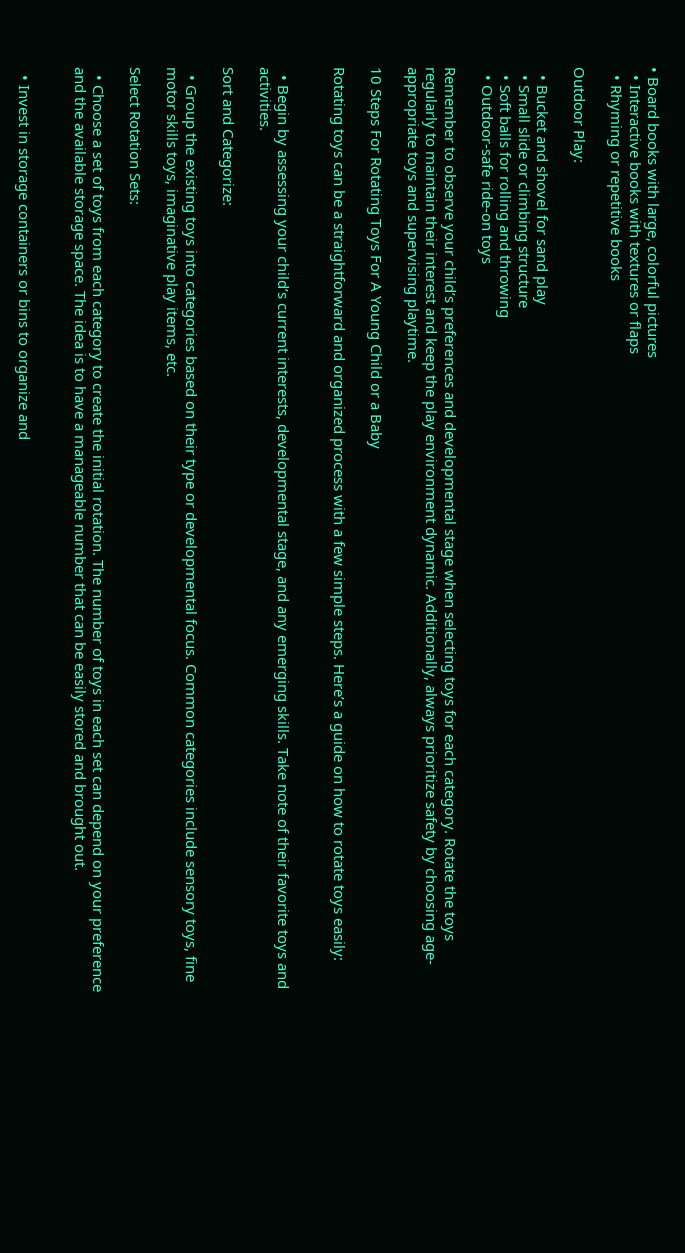• Board books with large, colorful pictures
  • Interactive books with textures or flaps
  • Rhyming or repetitive books

Outdoor Play:

  • Bucket and shovel for sand play
  • Small slide or climbing structure
  • Soft balls for rolling and throwing
  • Outdoor-safe ride-on toys

Remember to observe your child’s preferences and developmental stage when selecting toys for each category. Rotate the toys regularly to maintain their interest and keep the play environment dynamic. Additionally, always prioritize safety by choosing age-appropriate toys and supervising playtime.

10 Steps For Rotating Toys For A Young Child or a Baby

Rotating toys can be a straightforward and organized process with a few simple steps. Here’s a guide on how to rotate toys easily:


  • Begin by assessing your child’s current interests, developmental stage, and any emerging skills. Take note of their favorite toys and activities.

Sort and Categorize:

  • Group the existing toys into categories based on their type or developmental focus. Common categories include sensory toys, fine motor skills toys, imaginative play items, etc.

Select Rotation Sets:

  • Choose a set of toys from each category to create the initial rotation. The number of toys in each set can depend on your preference and the available storage space. The idea is to have a manageable number that can be easily stored and brought out.


  • Invest in storage containers or bins to organize and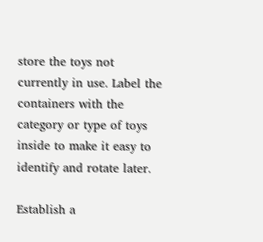store the toys not currently in use. Label the containers with the category or type of toys inside to make it easy to identify and rotate later.

Establish a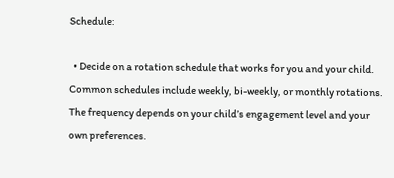Schedule:

  • Decide on a rotation schedule that works for you and your child. Common schedules include weekly, bi-weekly, or monthly rotations. The frequency depends on your child’s engagement level and your own preferences.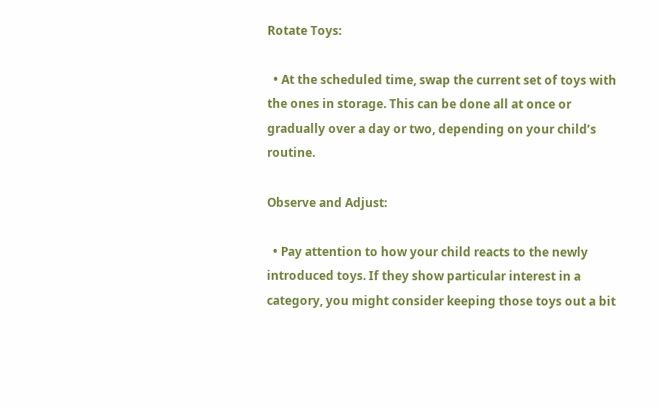Rotate Toys:

  • At the scheduled time, swap the current set of toys with the ones in storage. This can be done all at once or gradually over a day or two, depending on your child’s routine.

Observe and Adjust:

  • Pay attention to how your child reacts to the newly introduced toys. If they show particular interest in a category, you might consider keeping those toys out a bit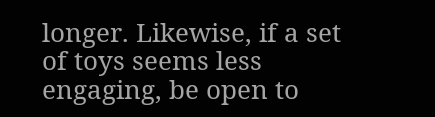longer. Likewise, if a set of toys seems less engaging, be open to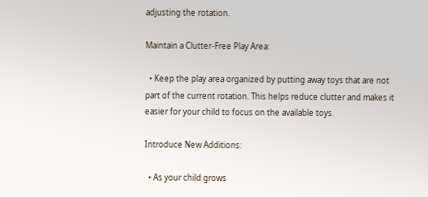adjusting the rotation.

Maintain a Clutter-Free Play Area:

  • Keep the play area organized by putting away toys that are not part of the current rotation. This helps reduce clutter and makes it easier for your child to focus on the available toys.

Introduce New Additions:

  • As your child grows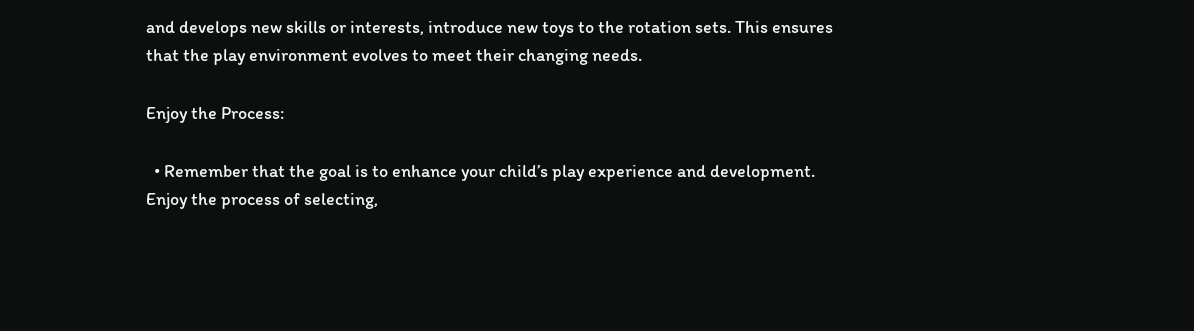and develops new skills or interests, introduce new toys to the rotation sets. This ensures that the play environment evolves to meet their changing needs.

Enjoy the Process:

  • Remember that the goal is to enhance your child’s play experience and development. Enjoy the process of selecting,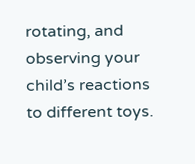rotating, and observing your child’s reactions to different toys.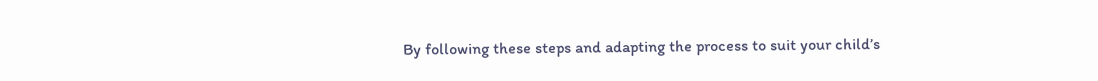By following these steps and adapting the process to suit your child’s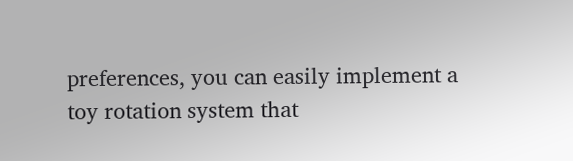preferences, you can easily implement a toy rotation system that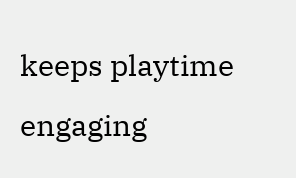keeps playtime engaging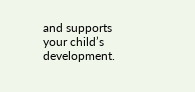and supports your child’s development.